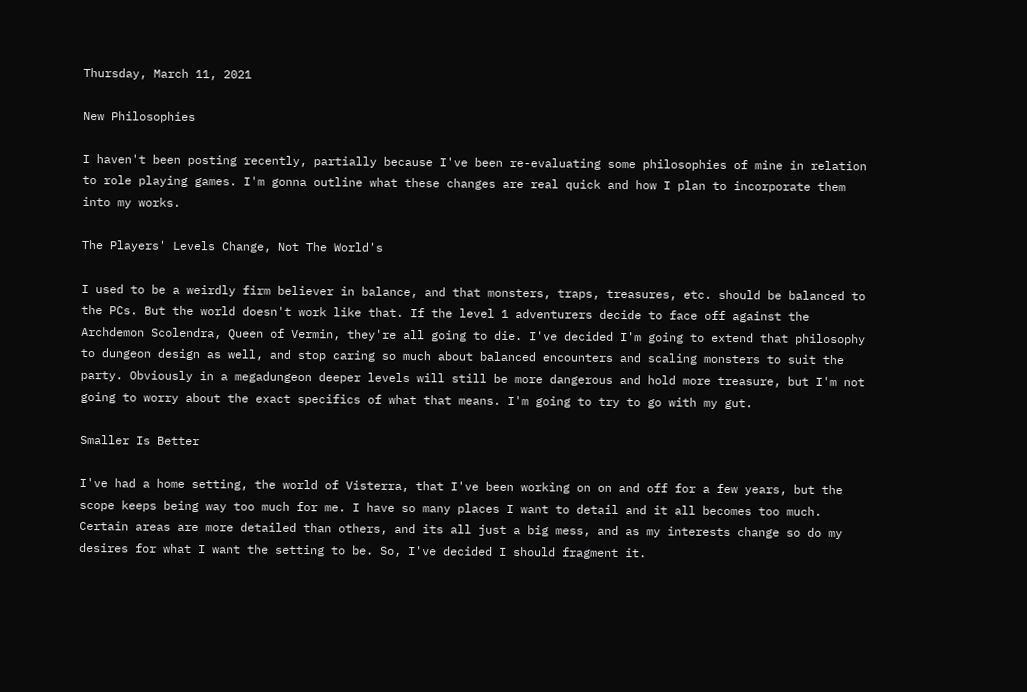Thursday, March 11, 2021

New Philosophies

I haven't been posting recently, partially because I've been re-evaluating some philosophies of mine in relation to role playing games. I'm gonna outline what these changes are real quick and how I plan to incorporate them into my works.

The Players' Levels Change, Not The World's

I used to be a weirdly firm believer in balance, and that monsters, traps, treasures, etc. should be balanced to the PCs. But the world doesn't work like that. If the level 1 adventurers decide to face off against the Archdemon Scolendra, Queen of Vermin, they're all going to die. I've decided I'm going to extend that philosophy to dungeon design as well, and stop caring so much about balanced encounters and scaling monsters to suit the party. Obviously in a megadungeon deeper levels will still be more dangerous and hold more treasure, but I'm not going to worry about the exact specifics of what that means. I'm going to try to go with my gut.

Smaller Is Better

I've had a home setting, the world of Visterra, that I've been working on on and off for a few years, but the scope keeps being way too much for me. I have so many places I want to detail and it all becomes too much. Certain areas are more detailed than others, and its all just a big mess, and as my interests change so do my desires for what I want the setting to be. So, I've decided I should fragment it.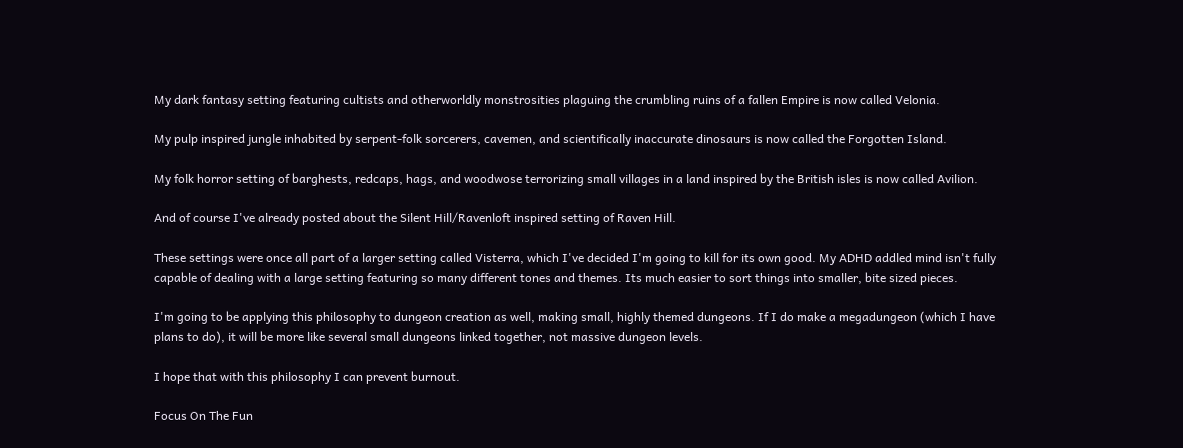My dark fantasy setting featuring cultists and otherworldly monstrosities plaguing the crumbling ruins of a fallen Empire is now called Velonia.

My pulp inspired jungle inhabited by serpent-folk sorcerers, cavemen, and scientifically inaccurate dinosaurs is now called the Forgotten Island.

My folk horror setting of barghests, redcaps, hags, and woodwose terrorizing small villages in a land inspired by the British isles is now called Avilion.

And of course I've already posted about the Silent Hill/Ravenloft inspired setting of Raven Hill.

These settings were once all part of a larger setting called Visterra, which I've decided I'm going to kill for its own good. My ADHD addled mind isn't fully capable of dealing with a large setting featuring so many different tones and themes. Its much easier to sort things into smaller, bite sized pieces.

I'm going to be applying this philosophy to dungeon creation as well, making small, highly themed dungeons. If I do make a megadungeon (which I have plans to do), it will be more like several small dungeons linked together, not massive dungeon levels.

I hope that with this philosophy I can prevent burnout.

Focus On The Fun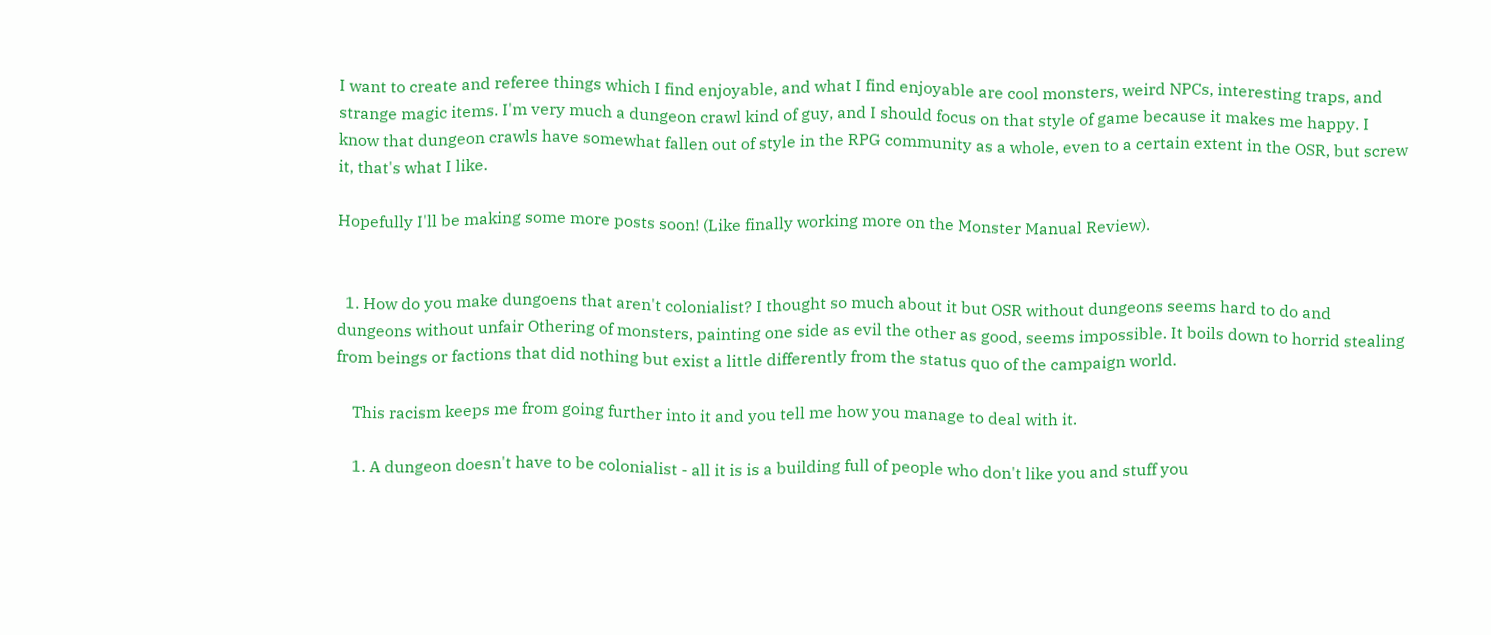I want to create and referee things which I find enjoyable, and what I find enjoyable are cool monsters, weird NPCs, interesting traps, and strange magic items. I'm very much a dungeon crawl kind of guy, and I should focus on that style of game because it makes me happy. I know that dungeon crawls have somewhat fallen out of style in the RPG community as a whole, even to a certain extent in the OSR, but screw it, that's what I like.

Hopefully I'll be making some more posts soon! (Like finally working more on the Monster Manual Review).


  1. How do you make dungoens that aren't colonialist? I thought so much about it but OSR without dungeons seems hard to do and dungeons without unfair Othering of monsters, painting one side as evil the other as good, seems impossible. It boils down to horrid stealing from beings or factions that did nothing but exist a little differently from the status quo of the campaign world.

    This racism keeps me from going further into it and you tell me how you manage to deal with it.

    1. A dungeon doesn't have to be colonialist - all it is is a building full of people who don't like you and stuff you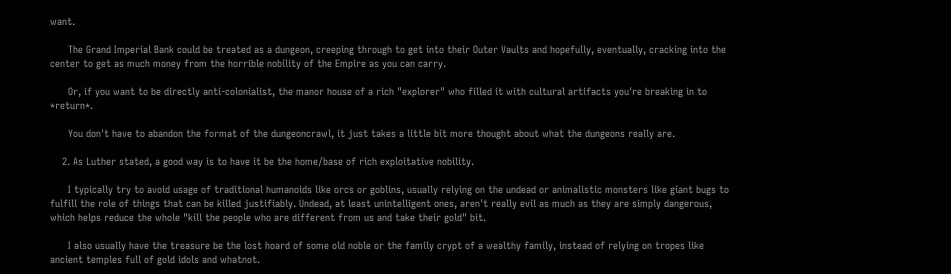want.

      The Grand Imperial Bank could be treated as a dungeon, creeping through to get into their Outer Vaults and hopefully, eventually, cracking into the center to get as much money from the horrible nobility of the Empire as you can carry.

      Or, if you want to be directly anti-colonialist, the manor house of a rich "explorer" who filled it with cultural artifacts you're breaking in to *return*.

      You don't have to abandon the format of the dungeoncrawl, it just takes a little bit more thought about what the dungeons really are.

    2. As Luther stated, a good way is to have it be the home/base of rich exploitative nobility.

      I typically try to avoid usage of traditional humanoids like orcs or goblins, usually relying on the undead or animalistic monsters like giant bugs to fulfill the role of things that can be killed justifiably. Undead, at least unintelligent ones, aren't really evil as much as they are simply dangerous, which helps reduce the whole "kill the people who are different from us and take their gold" bit.

      I also usually have the treasure be the lost hoard of some old noble or the family crypt of a wealthy family, instead of relying on tropes like ancient temples full of gold idols and whatnot.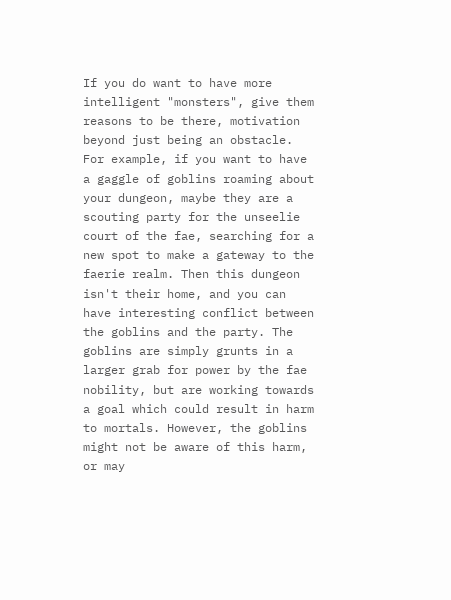If you do want to have more intelligent "monsters", give them reasons to be there, motivation beyond just being an obstacle. For example, if you want to have a gaggle of goblins roaming about your dungeon, maybe they are a scouting party for the unseelie court of the fae, searching for a new spot to make a gateway to the faerie realm. Then this dungeon isn't their home, and you can have interesting conflict between the goblins and the party. The goblins are simply grunts in a larger grab for power by the fae nobility, but are working towards a goal which could result in harm to mortals. However, the goblins might not be aware of this harm, or may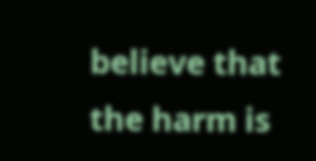believe that the harm is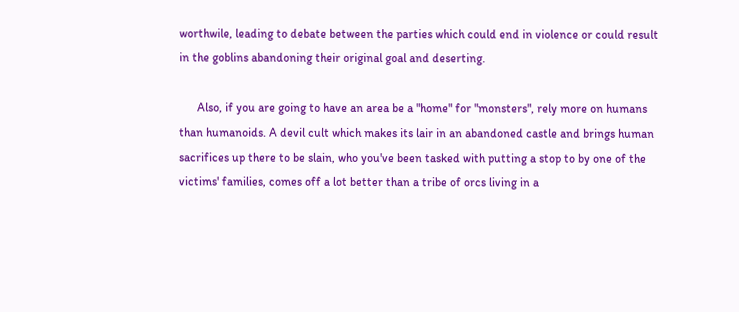worthwile, leading to debate between the parties which could end in violence or could result in the goblins abandoning their original goal and deserting.

      Also, if you are going to have an area be a "home" for "monsters", rely more on humans than humanoids. A devil cult which makes its lair in an abandoned castle and brings human sacrifices up there to be slain, who you've been tasked with putting a stop to by one of the victims' families, comes off a lot better than a tribe of orcs living in a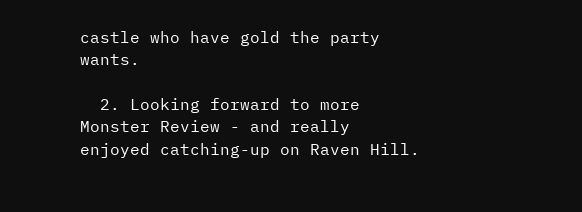castle who have gold the party wants.

  2. Looking forward to more Monster Review - and really enjoyed catching-up on Raven Hill.